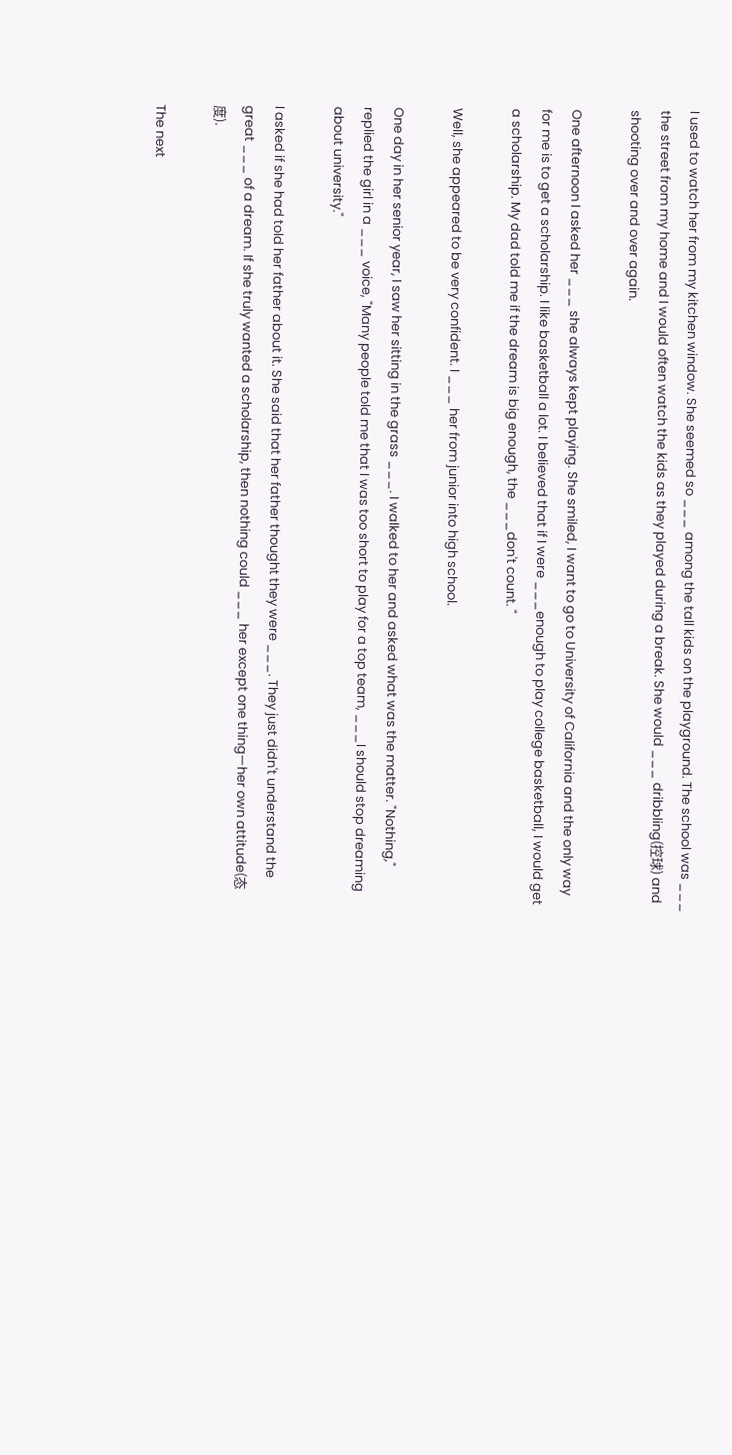I used to watch her from my kitchen window. She seemed so ___ among the tall kids on the playground. The school was ___ the street from my home and I would often watch the kids as they played during a break. She would ___ dribbling(控球) and shooting over and over again.

One afternoon I asked her ___ she always kept playing. She smiled, I want to go to University of California and the only way for me is to get a scholarship. I like basketball a lot. I believed that if I were ___enough to play college basketball, I would get a scholarship. My dad told me if the dream is big enough, the ___don't count. "

Well, she appeared to be very confident. I ___ her from junior into high school.

One day in her senior year, I saw her sitting in the grass ___. I walked to her and asked what was the matter. "Nothing," replied the girl in a ___ voice, "Many people told me that I was too short to play for a top team, ___I should stop dreaming about university."

I asked if she had told her father about it. She said that her father thought they were ___. They just didn't understand the great ___ of a dream. If she truly wanted a scholarship, then nothing could ___ her except one thing—her own attitude(态度).

The next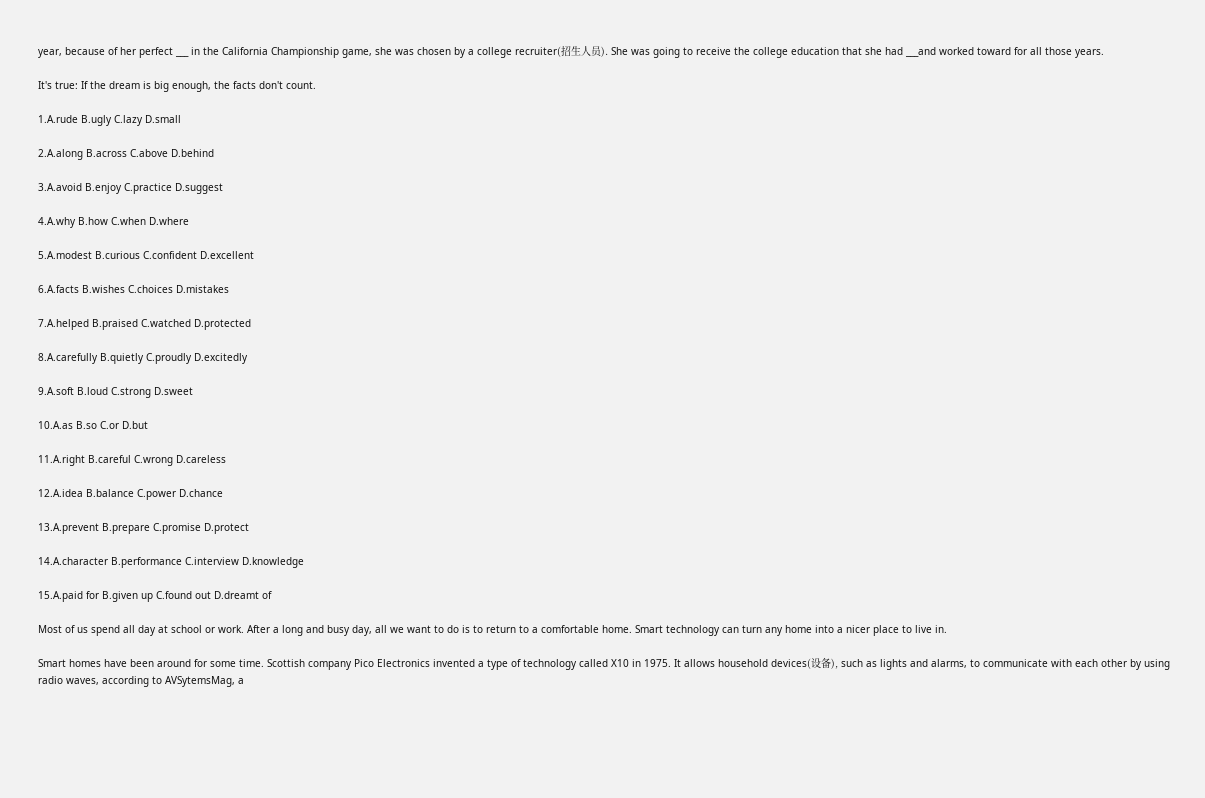year, because of her perfect ___ in the California Championship game, she was chosen by a college recruiter(招生人员). She was going to receive the college education that she had ___and worked toward for all those years.

It's true: If the dream is big enough, the facts don't count.

1.A.rude B.ugly C.lazy D.small

2.A.along B.across C.above D.behind

3.A.avoid B.enjoy C.practice D.suggest

4.A.why B.how C.when D.where

5.A.modest B.curious C.confident D.excellent

6.A.facts B.wishes C.choices D.mistakes

7.A.helped B.praised C.watched D.protected

8.A.carefully B.quietly C.proudly D.excitedly

9.A.soft B.loud C.strong D.sweet

10.A.as B.so C.or D.but

11.A.right B.careful C.wrong D.careless

12.A.idea B.balance C.power D.chance

13.A.prevent B.prepare C.promise D.protect

14.A.character B.performance C.interview D.knowledge

15.A.paid for B.given up C.found out D.dreamt of

Most of us spend all day at school or work. After a long and busy day, all we want to do is to return to a comfortable home. Smart technology can turn any home into a nicer place to live in.

Smart homes have been around for some time. Scottish company Pico Electronics invented a type of technology called X10 in 1975. It allows household devices(设备), such as lights and alarms, to communicate with each other by using radio waves, according to AVSytemsMag, a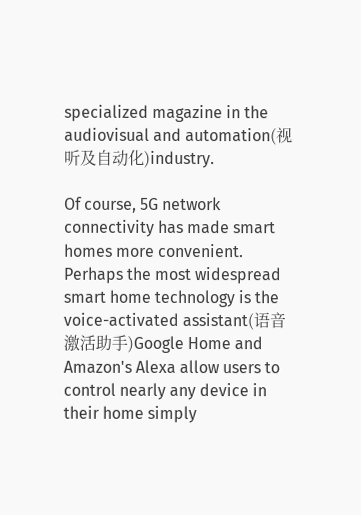specialized magazine in the audiovisual and automation(视听及自动化)industry.

Of course, 5G network connectivity has made smart homes more convenient. Perhaps the most widespread smart home technology is the voice-activated assistant(语音激活助手)Google Home and Amazon's Alexa allow users to control nearly any device in their home simply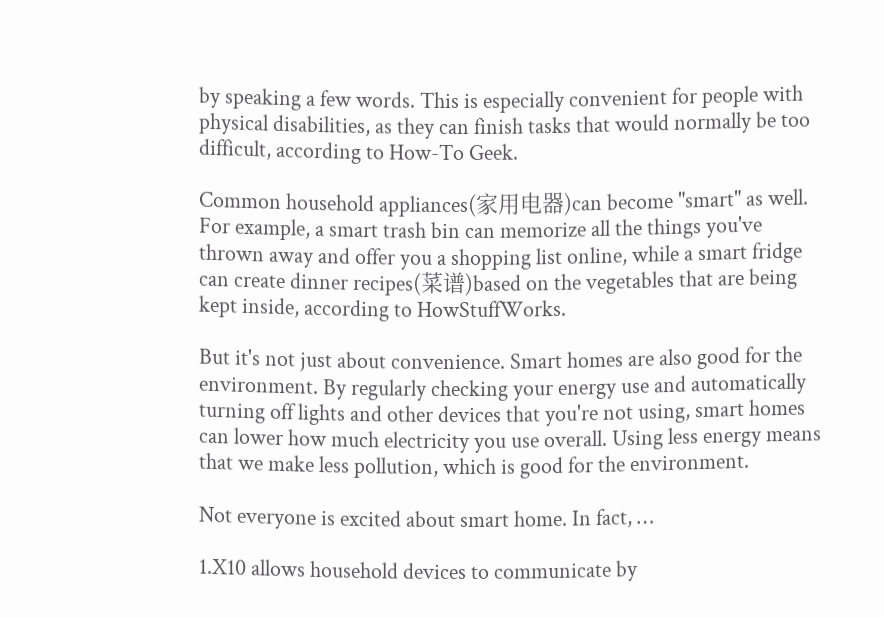by speaking a few words. This is especially convenient for people with physical disabilities, as they can finish tasks that would normally be too difficult, according to How-To Geek.

Common household appliances(家用电器)can become "smart" as well. For example, a smart trash bin can memorize all the things you've thrown away and offer you a shopping list online, while a smart fridge can create dinner recipes(菜谱)based on the vegetables that are being kept inside, according to HowStuffWorks.

But it's not just about convenience. Smart homes are also good for the environment. By regularly checking your energy use and automatically turning off lights and other devices that you're not using, smart homes can lower how much electricity you use overall. Using less energy means that we make less pollution, which is good for the environment.

Not everyone is excited about smart home. In fact, …

1.X10 allows household devices to communicate by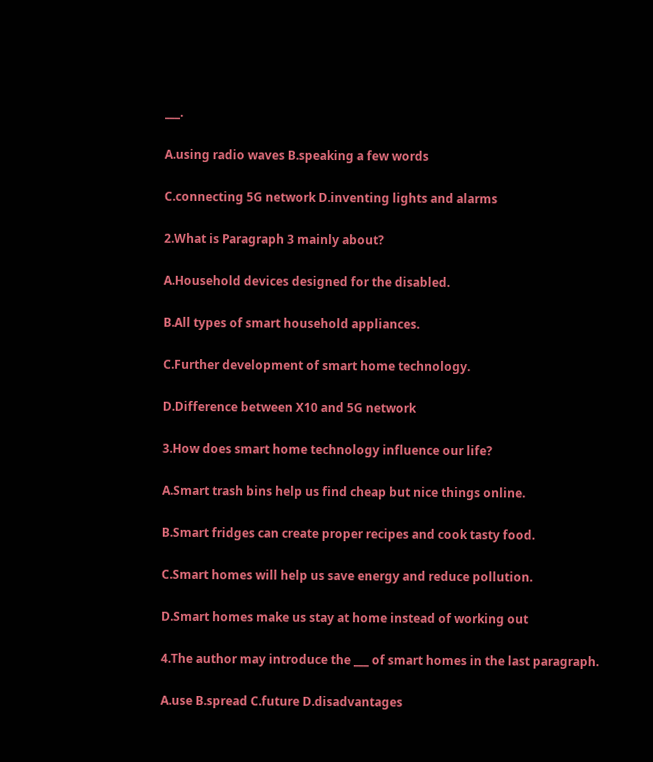___.

A.using radio waves B.speaking a few words

C.connecting 5G network D.inventing lights and alarms

2.What is Paragraph 3 mainly about?

A.Household devices designed for the disabled.

B.All types of smart household appliances.

C.Further development of smart home technology.

D.Difference between X10 and 5G network

3.How does smart home technology influence our life?

A.Smart trash bins help us find cheap but nice things online.

B.Smart fridges can create proper recipes and cook tasty food.

C.Smart homes will help us save energy and reduce pollution.

D.Smart homes make us stay at home instead of working out

4.The author may introduce the ___ of smart homes in the last paragraph.

A.use B.spread C.future D.disadvantages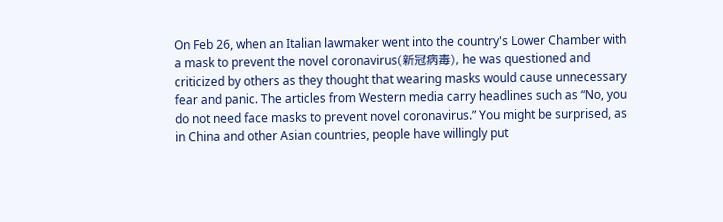On Feb 26, when an Italian lawmaker went into the country's Lower Chamber with a mask to prevent the novel coronavirus(新冠病毒), he was questioned and criticized by others as they thought that wearing masks would cause unnecessary fear and panic. The articles from Western media carry headlines such as “No, you do not need face masks to prevent novel coronavirus.” You might be surprised, as in China and other Asian countries, people have willingly put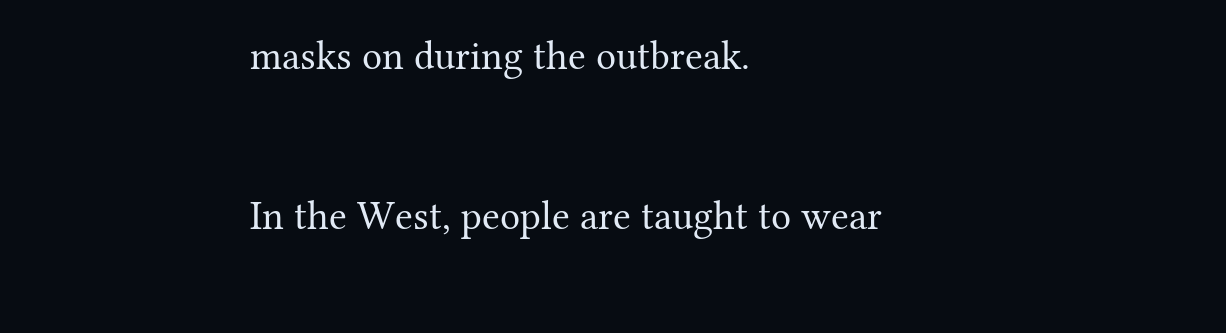masks on during the outbreak.

In the West, people are taught to wear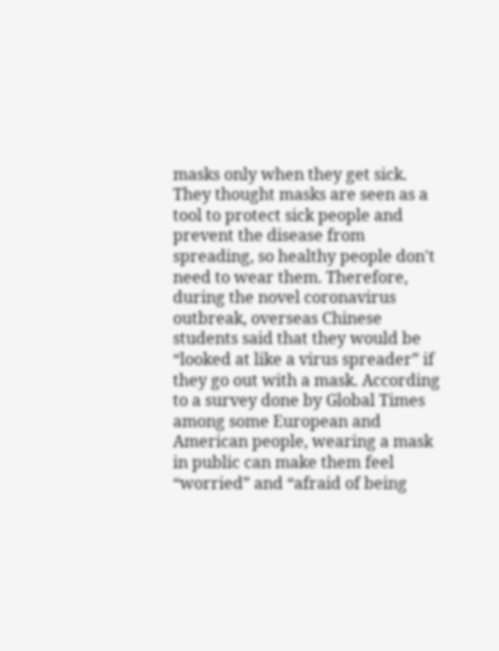masks only when they get sick. They thought masks are seen as a tool to protect sick people and prevent the disease from spreading, so healthy people don't need to wear them. Therefore, during the novel coronavirus outbreak, overseas Chinese students said that they would be “looked at like a virus spreader” if they go out with a mask. According to a survey done by Global Times among some European and American people, wearing a mask in public can make them feel “worried” and “afraid of being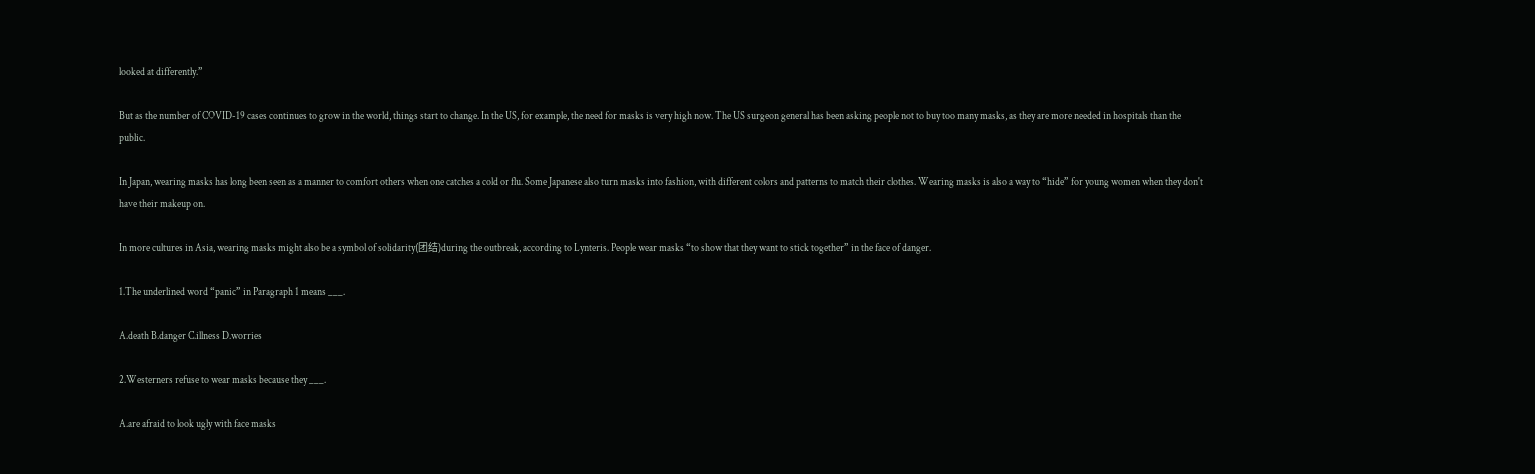looked at differently.”

But as the number of COVID-19 cases continues to grow in the world, things start to change. In the US, for example, the need for masks is very high now. The US surgeon general has been asking people not to buy too many masks, as they are more needed in hospitals than the public.

In Japan, wearing masks has long been seen as a manner to comfort others when one catches a cold or flu. Some Japanese also turn masks into fashion, with different colors and patterns to match their clothes. Wearing masks is also a way to “hide” for young women when they don't have their makeup on.

In more cultures in Asia, wearing masks might also be a symbol of solidarity(团结)during the outbreak, according to Lynteris. People wear masks “to show that they want to stick together” in the face of danger.

1.The underlined word “panic” in Paragraph 1 means ___.

A.death B.danger C.illness D.worries

2.Westerners refuse to wear masks because they ___.

A.are afraid to look ugly with face masks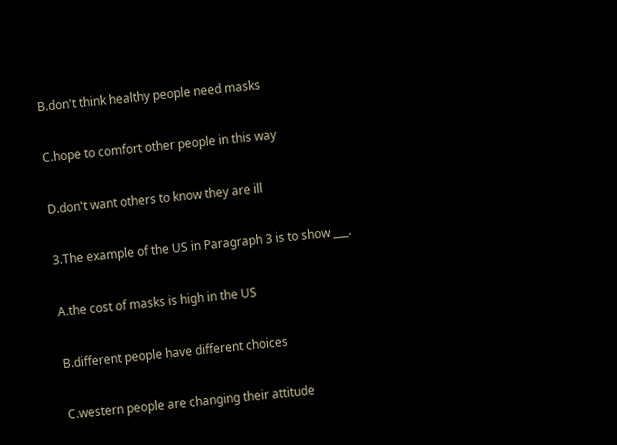B.don't think healthy people need masks

C.hope to comfort other people in this way

D.don't want others to know they are ill

3.The example of the US in Paragraph 3 is to show ___.

A.the cost of masks is high in the US

B.different people have different choices

C.western people are changing their attitude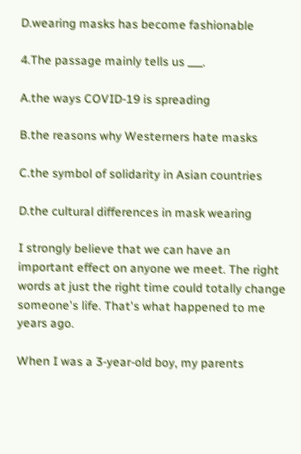D.wearing masks has become fashionable

4.The passage mainly tells us ___.

A.the ways COVID-19 is spreading

B.the reasons why Westerners hate masks

C.the symbol of solidarity in Asian countries

D.the cultural differences in mask wearing

I strongly believe that we can have an important effect on anyone we meet. The right words at just the right time could totally change someone's life. That's what happened to me years ago.

When I was a 3-year-old boy, my parents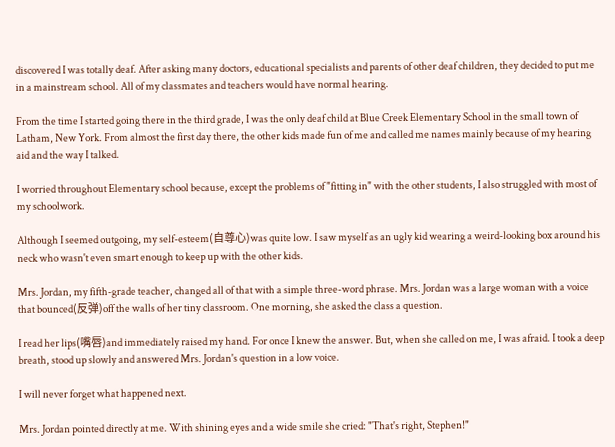discovered I was totally deaf. After asking many doctors, educational specialists and parents of other deaf children, they decided to put me in a mainstream school. All of my classmates and teachers would have normal hearing.

From the time I started going there in the third grade, I was the only deaf child at Blue Creek Elementary School in the small town of Latham, New York. From almost the first day there, the other kids made fun of me and called me names mainly because of my hearing aid and the way I talked.

I worried throughout Elementary school because, except the problems of "fitting in" with the other students, I also struggled with most of my schoolwork.

Although I seemed outgoing, my self-esteem(自尊心)was quite low. I saw myself as an ugly kid wearing a weird-looking box around his neck who wasn't even smart enough to keep up with the other kids.

Mrs. Jordan, my fifth-grade teacher, changed all of that with a simple three-word phrase. Mrs. Jordan was a large woman with a voice that bounced(反弹)off the walls of her tiny classroom. One morning, she asked the class a question.

I read her lips(嘴唇)and immediately raised my hand. For once I knew the answer. But, when she called on me, I was afraid. I took a deep breath, stood up slowly and answered Mrs. Jordan's question in a low voice.

I will never forget what happened next.

Mrs. Jordan pointed directly at me. With shining eyes and a wide smile she cried: "That's right, Stephen!"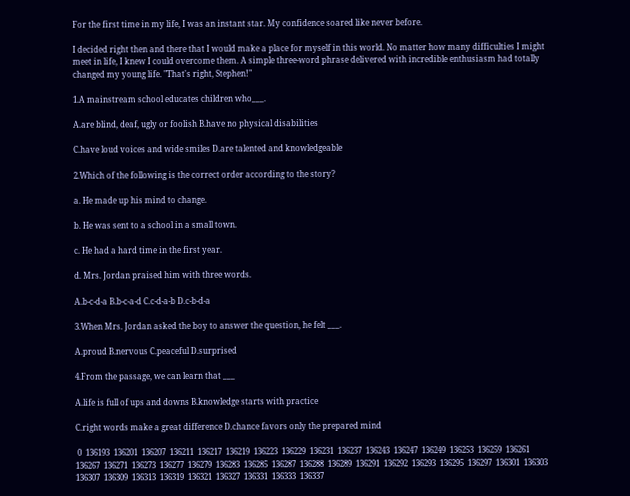For the first time in my life, I was an instant star. My confidence soared like never before.

I decided right then and there that I would make a place for myself in this world. No matter how many difficulties I might meet in life, I knew I could overcome them. A simple three-word phrase delivered with incredible enthusiasm had totally changed my young life. "That's right, Stephen!"

1.A mainstream school educates children who___.

A.are blind, deaf, ugly or foolish B.have no physical disabilities

C.have loud voices and wide smiles D.are talented and knowledgeable

2.Which of the following is the correct order according to the story?

a. He made up his mind to change.

b. He was sent to a school in a small town.

c. He had a hard time in the first year.

d. Mrs. Jordan praised him with three words.

A.b-c-d-a B.b-c-a-d C.c-d-a-b D.c-b-d-a

3.When Mrs. Jordan asked the boy to answer the question, he felt ___.

A.proud B.nervous C.peaceful D.surprised

4.From the passage, we can learn that ___

A.life is full of ups and downs B.knowledge starts with practice

C.right words make a great difference D.chance favors only the prepared mind

 0  136193  136201  136207  136211  136217  136219  136223  136229  136231  136237  136243  136247  136249  136253  136259  136261  136267  136271  136273  136277  136279  136283  136285  136287  136288  136289  136291  136292  136293  136295  136297  136301  136303  136307  136309  136313  136319  136321  136327  136331  136333  136337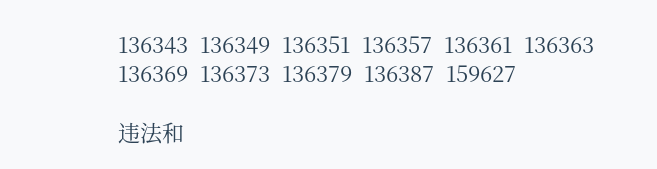136343  136349  136351  136357  136361  136363  136369  136373  136379  136387  159627

违法和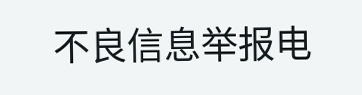不良信息举报电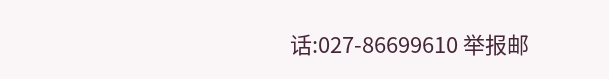话:027-86699610 举报邮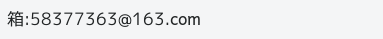箱:58377363@163.com